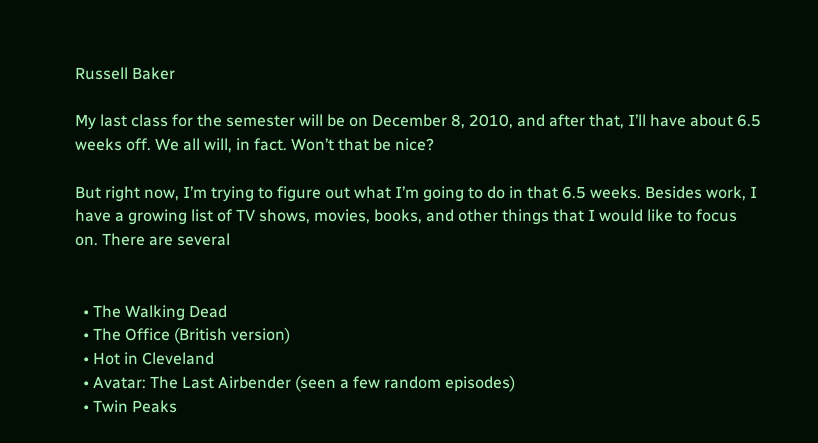Russell Baker

My last class for the semester will be on December 8, 2010, and after that, I’ll have about 6.5 weeks off. We all will, in fact. Won’t that be nice?

But right now, I’m trying to figure out what I’m going to do in that 6.5 weeks. Besides work, I have a growing list of TV shows, movies, books, and other things that I would like to focus on. There are several


  • The Walking Dead
  • The Office (British version)
  • Hot in Cleveland
  • Avatar: The Last Airbender (seen a few random episodes)
  • Twin Peaks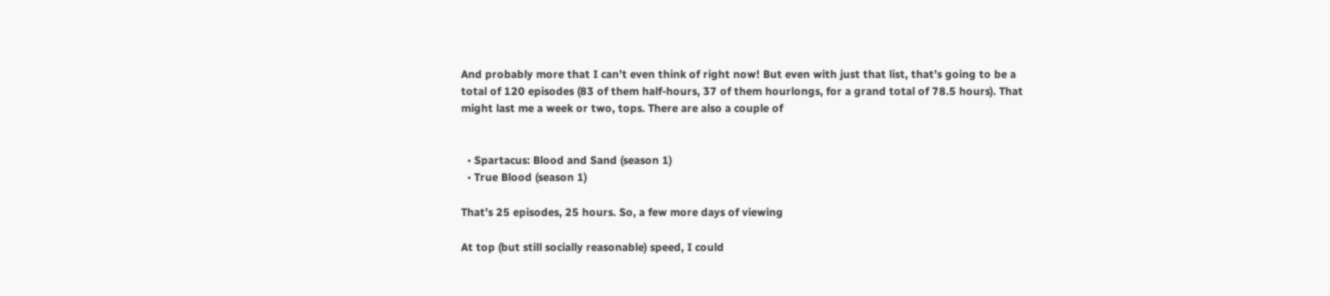And probably more that I can’t even think of right now! But even with just that list, that’s going to be a total of 120 episodes (83 of them half-hours, 37 of them hourlongs, for a grand total of 78.5 hours). That might last me a week or two, tops. There are also a couple of


  • Spartacus: Blood and Sand (season 1)
  • True Blood (season 1)

That’s 25 episodes, 25 hours. So, a few more days of viewing

At top (but still socially reasonable) speed, I could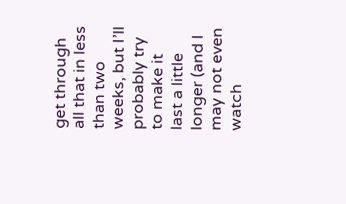get through all that in less than two weeks, but I’ll probably try to make it last a little longer (and I may not even watch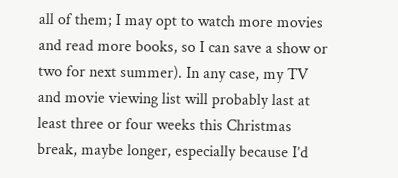all of them; I may opt to watch more movies and read more books, so I can save a show or two for next summer). In any case, my TV and movie viewing list will probably last at least three or four weeks this Christmas break, maybe longer, especially because I’d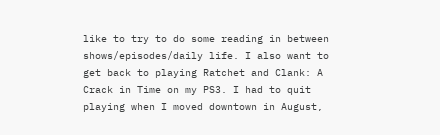like to try to do some reading in between shows/episodes/daily life. I also want to get back to playing Ratchet and Clank: A Crack in Time on my PS3. I had to quit playing when I moved downtown in August,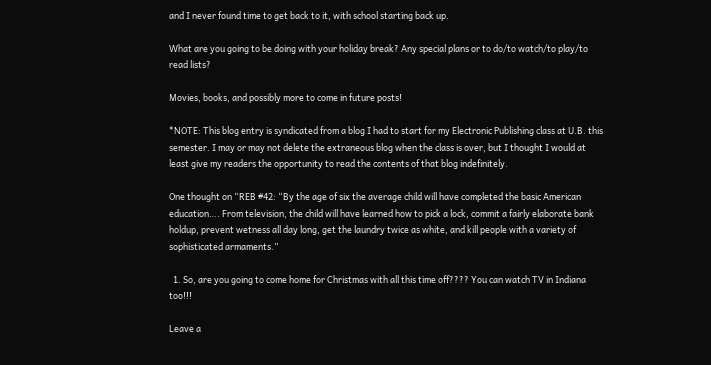and I never found time to get back to it, with school starting back up.

What are you going to be doing with your holiday break? Any special plans or to do/to watch/to play/to read lists?

Movies, books, and possibly more to come in future posts!

*NOTE: This blog entry is syndicated from a blog I had to start for my Electronic Publishing class at U.B. this semester. I may or may not delete the extraneous blog when the class is over, but I thought I would at least give my readers the opportunity to read the contents of that blog indefinitely.

One thought on “REB #42: “By the age of six the average child will have completed the basic American education…. From television, the child will have learned how to pick a lock, commit a fairly elaborate bank holdup, prevent wetness all day long, get the laundry twice as white, and kill people with a variety of sophisticated armaments.”

  1. So, are you going to come home for Christmas with all this time off???? You can watch TV in Indiana too!!!

Leave a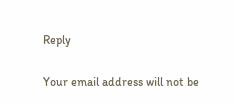Reply

Your email address will not be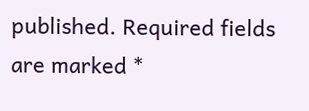published. Required fields are marked *